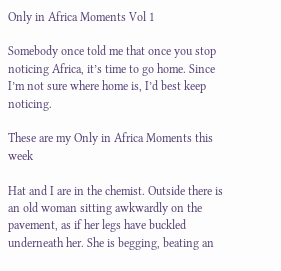Only in Africa Moments Vol 1

Somebody once told me that once you stop noticing Africa, it’s time to go home. Since I’m not sure where home is, I’d best keep noticing.

These are my Only in Africa Moments this week

Hat and I are in the chemist. Outside there is an old woman sitting awkwardly on the pavement, as if her legs have buckled underneath her. She is begging, beating an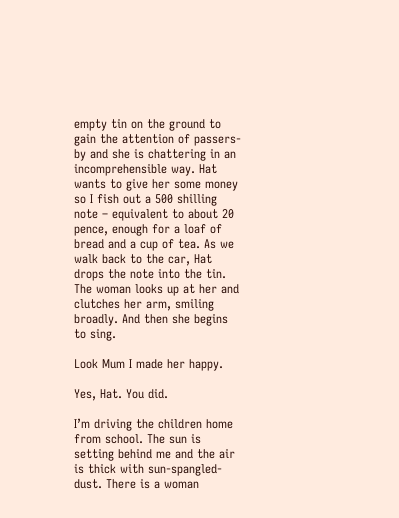empty tin on the ground to gain the attention of passers-by and she is chattering in an incomprehensible way. Hat wants to give her some money so I fish out a 500 shilling note – equivalent to about 20 pence, enough for a loaf of bread and a cup of tea. As we walk back to the car, Hat drops the note into the tin. The woman looks up at her and clutches her arm, smiling broadly. And then she begins to sing.

Look Mum I made her happy.

Yes, Hat. You did.

I’m driving the children home from school. The sun is setting behind me and the air is thick with sun-spangled-dust. There is a woman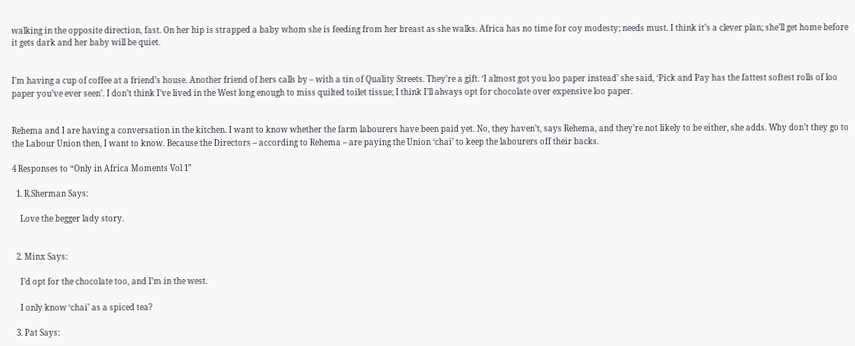walking in the opposite direction, fast. On her hip is strapped a baby whom she is feeding from her breast as she walks. Africa has no time for coy modesty; needs must. I think it’s a clever plan; she’ll get home before it gets dark and her baby will be quiet.


I’m having a cup of coffee at a friend’s house. Another friend of hers calls by – with a tin of Quality Streets. They’re a gift. ‘I almost got you loo paper instead’ she said, ‘Pick and Pay has the fattest softest rolls of loo paper you’ve ever seen’. I don’t think I’ve lived in the West long enough to miss quilted toilet tissue; I think I’ll always opt for chocolate over expensive loo paper.


Rehema and I are having a conversation in the kitchen. I want to know whether the farm labourers have been paid yet. No, they haven’t, says Rehema, and they’re not likely to be either, she adds. Why don’t they go to the Labour Union then, I want to know. Because the Directors – according to Rehema – are paying the Union ‘chai’ to keep the labourers off their backs.

4 Responses to “Only in Africa Moments Vol 1”

  1. R.Sherman Says:

    Love the begger lady story.


  2. Minx Says:

    I’d opt for the chocolate too, and I’m in the west.

    I only know ‘chai’ as a spiced tea?

  3. Pat Says: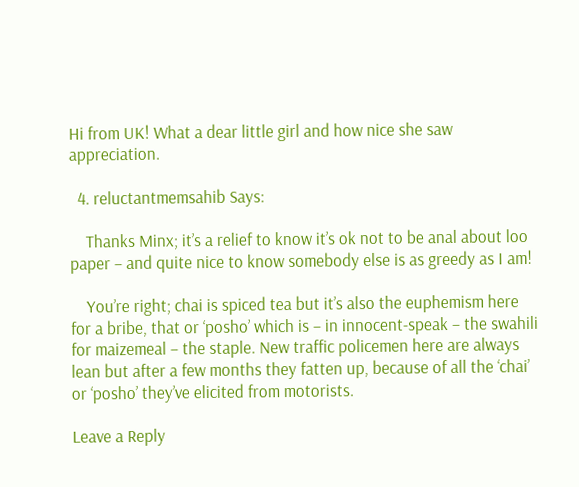Hi from UK! What a dear little girl and how nice she saw appreciation.

  4. reluctantmemsahib Says:

    Thanks Minx; it’s a relief to know it’s ok not to be anal about loo paper – and quite nice to know somebody else is as greedy as I am!

    You’re right; chai is spiced tea but it’s also the euphemism here for a bribe, that or ‘posho’ which is – in innocent-speak – the swahili for maizemeal – the staple. New traffic policemen here are always lean but after a few months they fatten up, because of all the ‘chai’ or ‘posho’ they’ve elicited from motorists.

Leave a Reply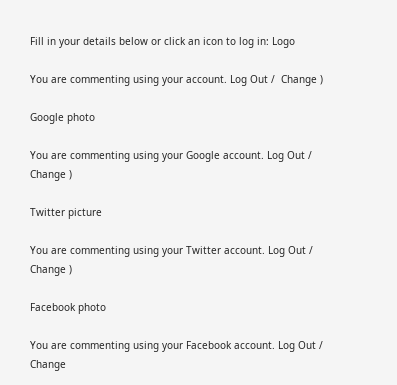Fill in your details below or click an icon to log in: Logo

You are commenting using your account. Log Out /  Change )

Google photo

You are commenting using your Google account. Log Out /  Change )

Twitter picture

You are commenting using your Twitter account. Log Out /  Change )

Facebook photo

You are commenting using your Facebook account. Log Out /  Change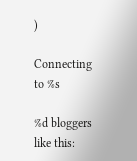)

Connecting to %s

%d bloggers like this: